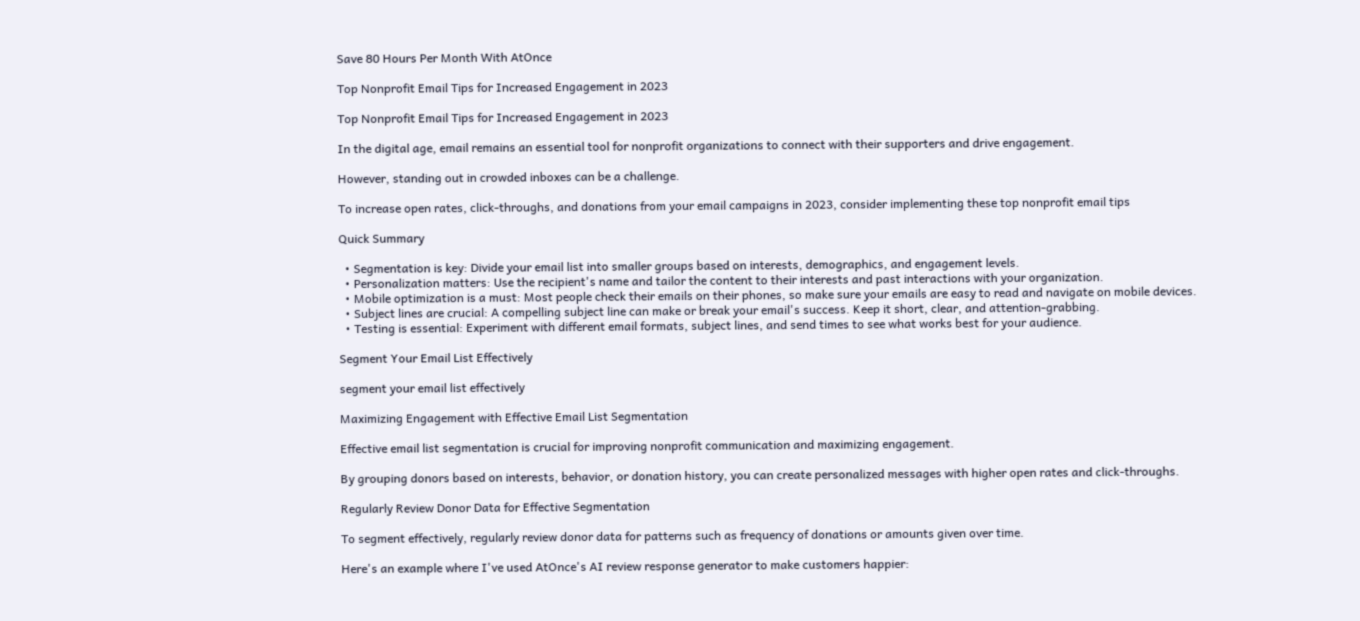Save 80 Hours Per Month With AtOnce

Top Nonprofit Email Tips for Increased Engagement in 2023

Top Nonprofit Email Tips for Increased Engagement in 2023

In the digital age, email remains an essential tool for nonprofit organizations to connect with their supporters and drive engagement.

However, standing out in crowded inboxes can be a challenge.

To increase open rates, click-throughs, and donations from your email campaigns in 2023, consider implementing these top nonprofit email tips

Quick Summary

  • Segmentation is key: Divide your email list into smaller groups based on interests, demographics, and engagement levels.
  • Personalization matters: Use the recipient's name and tailor the content to their interests and past interactions with your organization.
  • Mobile optimization is a must: Most people check their emails on their phones, so make sure your emails are easy to read and navigate on mobile devices.
  • Subject lines are crucial: A compelling subject line can make or break your email's success. Keep it short, clear, and attention-grabbing.
  • Testing is essential: Experiment with different email formats, subject lines, and send times to see what works best for your audience.

Segment Your Email List Effectively

segment your email list effectively

Maximizing Engagement with Effective Email List Segmentation

Effective email list segmentation is crucial for improving nonprofit communication and maximizing engagement.

By grouping donors based on interests, behavior, or donation history, you can create personalized messages with higher open rates and click-throughs.

Regularly Review Donor Data for Effective Segmentation

To segment effectively, regularly review donor data for patterns such as frequency of donations or amounts given over time.

Here's an example where I've used AtOnce's AI review response generator to make customers happier: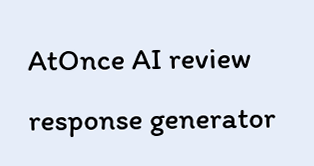AtOnce AI review response generator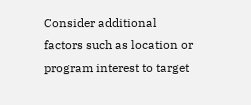Consider additional factors such as location or program interest to target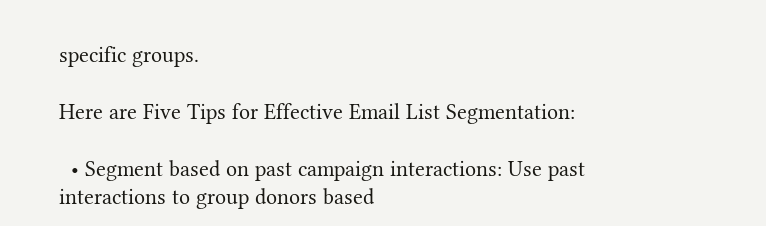specific groups.

Here are Five Tips for Effective Email List Segmentation:

  • Segment based on past campaign interactions: Use past interactions to group donors based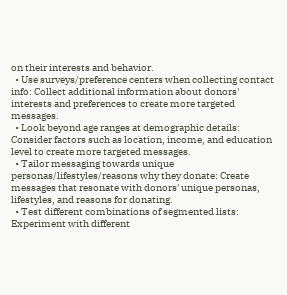on their interests and behavior.
  • Use surveys/preference centers when collecting contact info: Collect additional information about donors' interests and preferences to create more targeted messages.
  • Look beyond age ranges at demographic details: Consider factors such as location, income, and education level to create more targeted messages.
  • Tailor messaging towards unique personas/lifestyles/reasons why they donate: Create messages that resonate with donors' unique personas, lifestyles, and reasons for donating.
  • Test different combinations of segmented lists: Experiment with different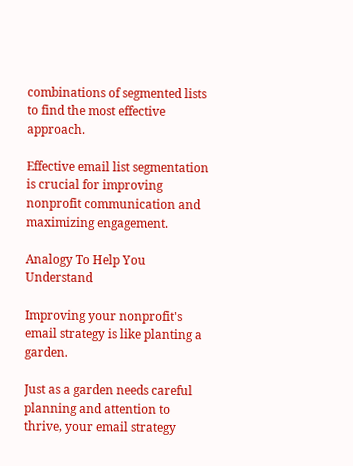combinations of segmented lists to find the most effective approach.

Effective email list segmentation is crucial for improving nonprofit communication and maximizing engagement.

Analogy To Help You Understand

Improving your nonprofit's email strategy is like planting a garden.

Just as a garden needs careful planning and attention to thrive, your email strategy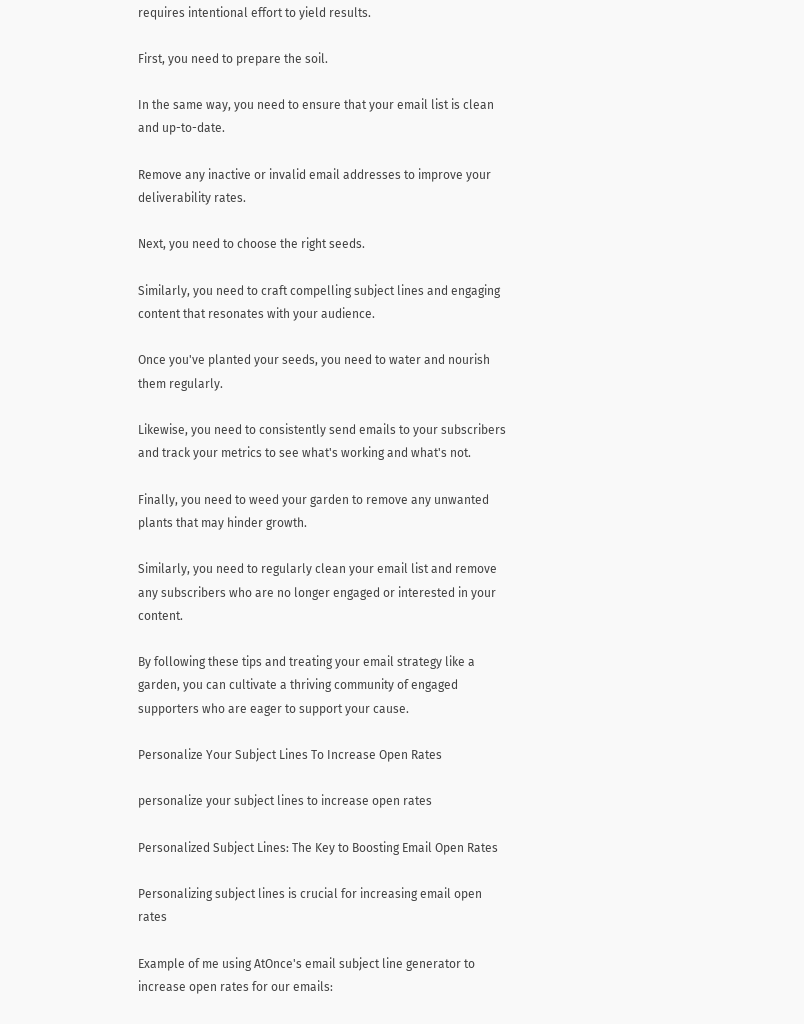requires intentional effort to yield results.

First, you need to prepare the soil.

In the same way, you need to ensure that your email list is clean and up-to-date.

Remove any inactive or invalid email addresses to improve your deliverability rates.

Next, you need to choose the right seeds.

Similarly, you need to craft compelling subject lines and engaging content that resonates with your audience.

Once you've planted your seeds, you need to water and nourish them regularly.

Likewise, you need to consistently send emails to your subscribers and track your metrics to see what's working and what's not.

Finally, you need to weed your garden to remove any unwanted plants that may hinder growth.

Similarly, you need to regularly clean your email list and remove any subscribers who are no longer engaged or interested in your content.

By following these tips and treating your email strategy like a garden, you can cultivate a thriving community of engaged supporters who are eager to support your cause.

Personalize Your Subject Lines To Increase Open Rates

personalize your subject lines to increase open rates

Personalized Subject Lines: The Key to Boosting Email Open Rates

Personalizing subject lines is crucial for increasing email open rates

Example of me using AtOnce's email subject line generator to increase open rates for our emails: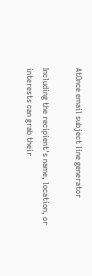AtOnce email subject line generator

Including the recipient's name, location, or interests can grab their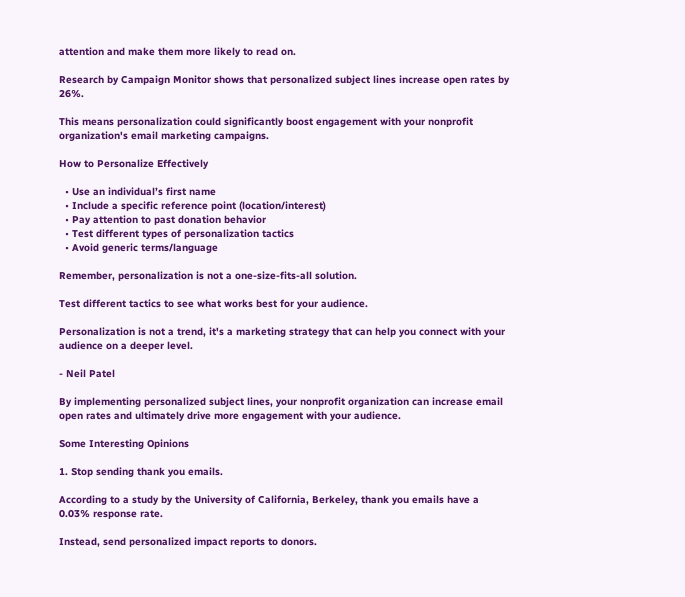attention and make them more likely to read on.

Research by Campaign Monitor shows that personalized subject lines increase open rates by 26%.

This means personalization could significantly boost engagement with your nonprofit organization's email marketing campaigns.

How to Personalize Effectively

  • Use an individual’s first name
  • Include a specific reference point (location/interest)
  • Pay attention to past donation behavior
  • Test different types of personalization tactics
  • Avoid generic terms/language

Remember, personalization is not a one-size-fits-all solution.

Test different tactics to see what works best for your audience.

Personalization is not a trend, it's a marketing strategy that can help you connect with your audience on a deeper level.

- Neil Patel

By implementing personalized subject lines, your nonprofit organization can increase email open rates and ultimately drive more engagement with your audience.

Some Interesting Opinions

1. Stop sending thank you emails.

According to a study by the University of California, Berkeley, thank you emails have a 0.03% response rate.

Instead, send personalized impact reports to donors.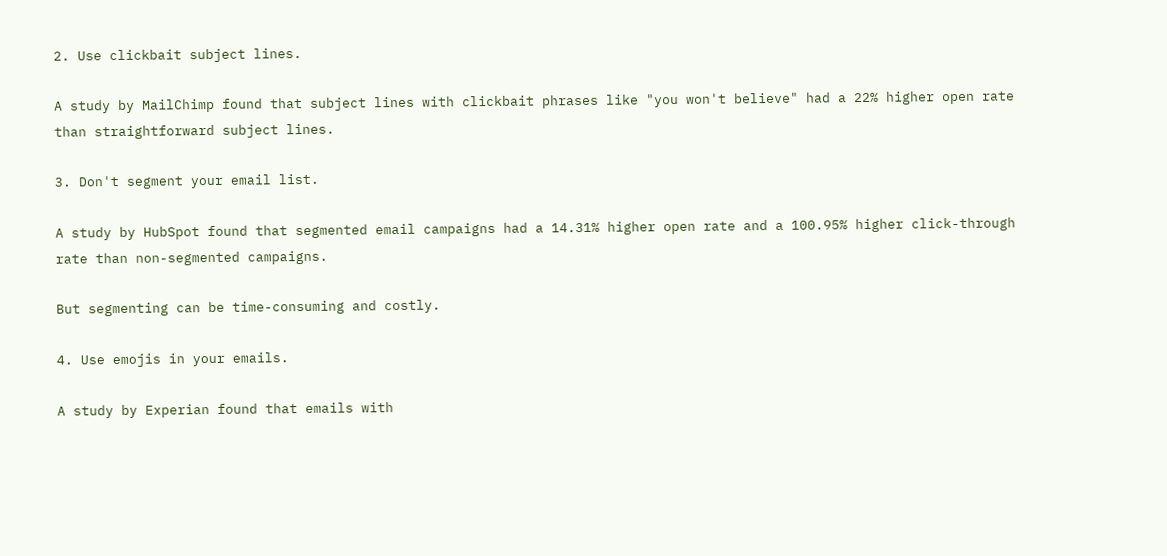2. Use clickbait subject lines.

A study by MailChimp found that subject lines with clickbait phrases like "you won't believe" had a 22% higher open rate than straightforward subject lines.

3. Don't segment your email list.

A study by HubSpot found that segmented email campaigns had a 14.31% higher open rate and a 100.95% higher click-through rate than non-segmented campaigns.

But segmenting can be time-consuming and costly.

4. Use emojis in your emails.

A study by Experian found that emails with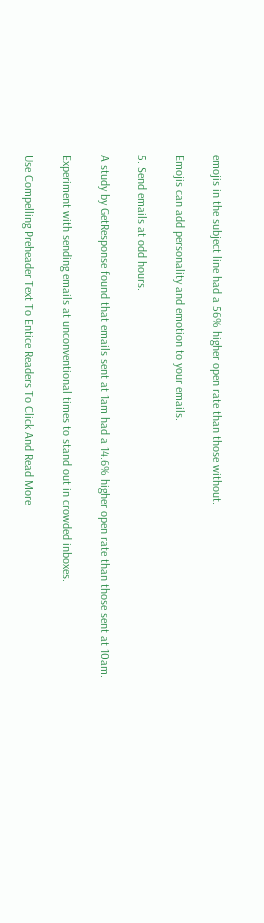emojis in the subject line had a 56% higher open rate than those without.

Emojis can add personality and emotion to your emails.

5. Send emails at odd hours.

A study by GetResponse found that emails sent at 1am had a 14.6% higher open rate than those sent at 10am.

Experiment with sending emails at unconventional times to stand out in crowded inboxes.

Use Compelling Preheader Text To Entice Readers To Click And Read More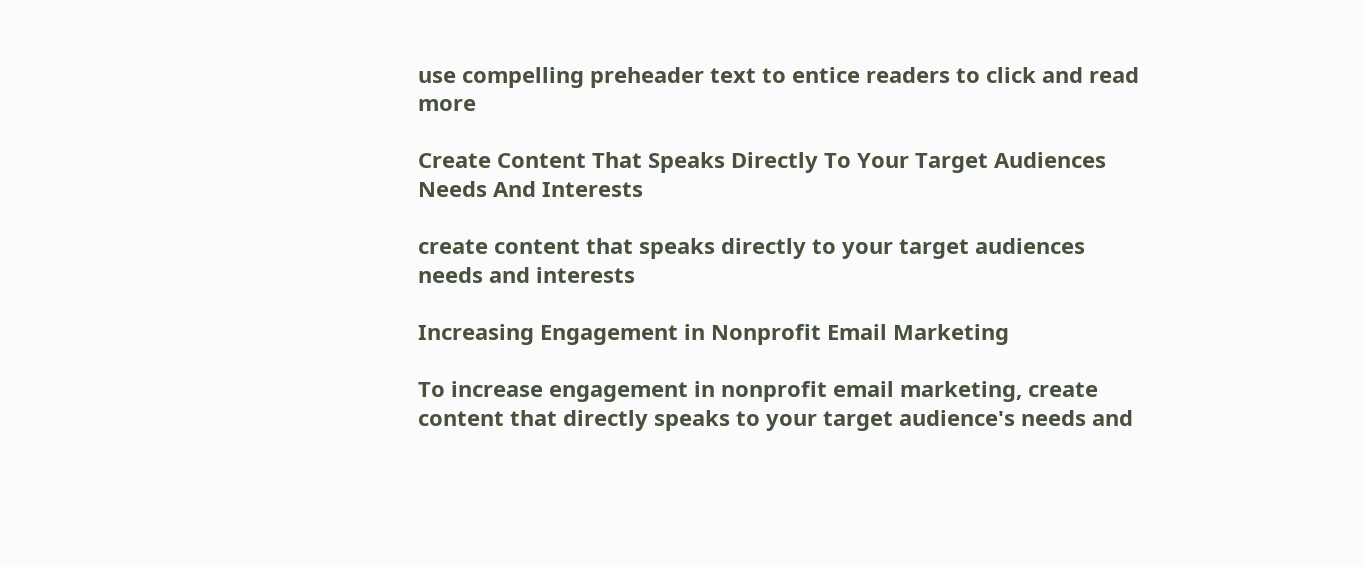use compelling preheader text to entice readers to click and read more

Create Content That Speaks Directly To Your Target Audiences Needs And Interests

create content that speaks directly to your target audiences needs and interests

Increasing Engagement in Nonprofit Email Marketing

To increase engagement in nonprofit email marketing, create content that directly speaks to your target audience's needs and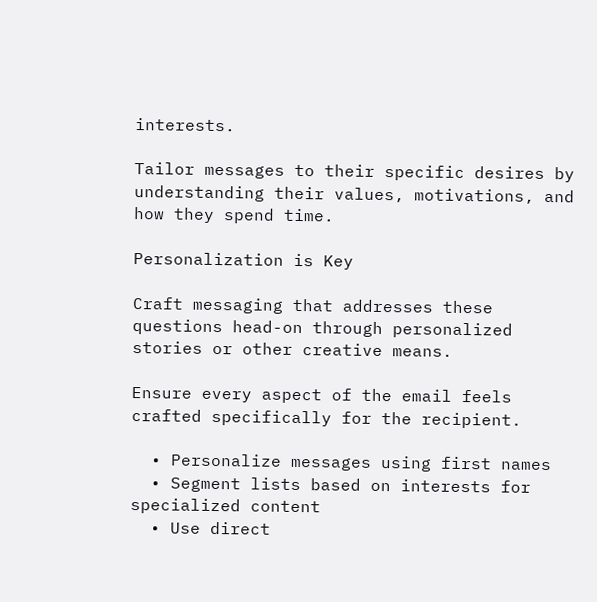interests.

Tailor messages to their specific desires by understanding their values, motivations, and how they spend time.

Personalization is Key

Craft messaging that addresses these questions head-on through personalized stories or other creative means.

Ensure every aspect of the email feels crafted specifically for the recipient.

  • Personalize messages using first names
  • Segment lists based on interests for specialized content
  • Use direct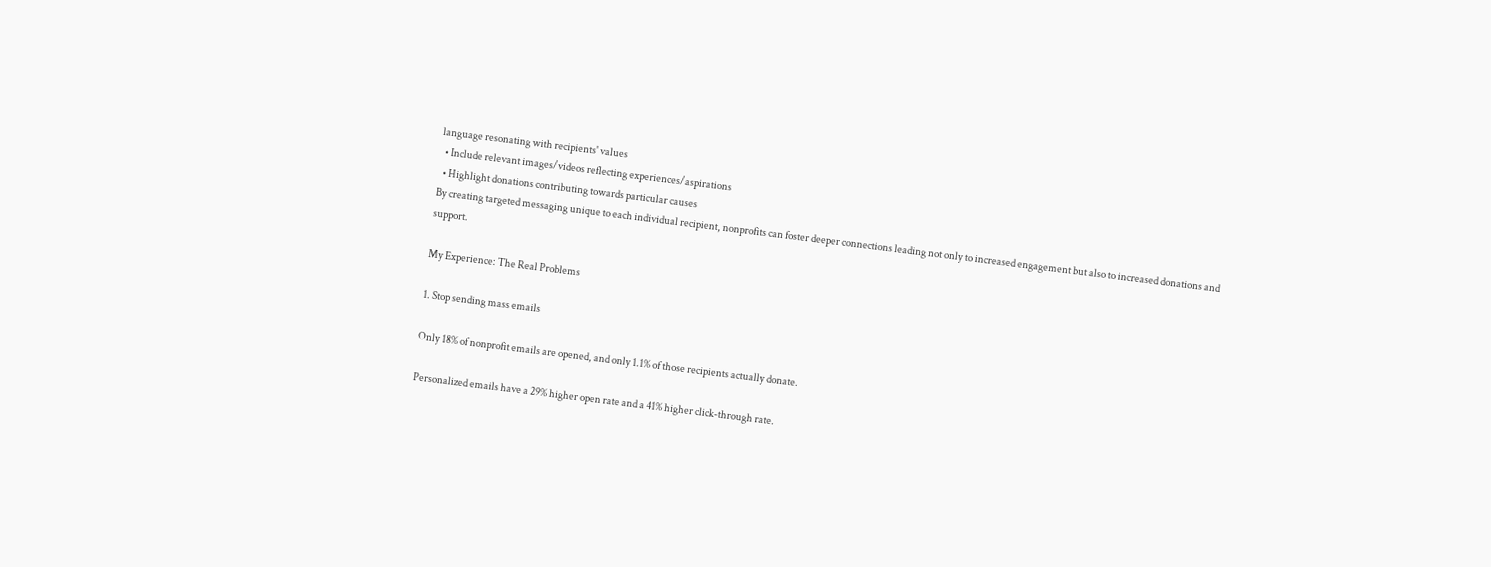language resonating with recipients' values
  • Include relevant images/videos reflecting experiences/aspirations
  • Highlight donations contributing towards particular causes
By creating targeted messaging unique to each individual recipient, nonprofits can foster deeper connections leading not only to increased engagement but also to increased donations and support.

My Experience: The Real Problems

1. Stop sending mass emails

Only 18% of nonprofit emails are opened, and only 1.1% of those recipients actually donate.

Personalized emails have a 29% higher open rate and a 41% higher click-through rate.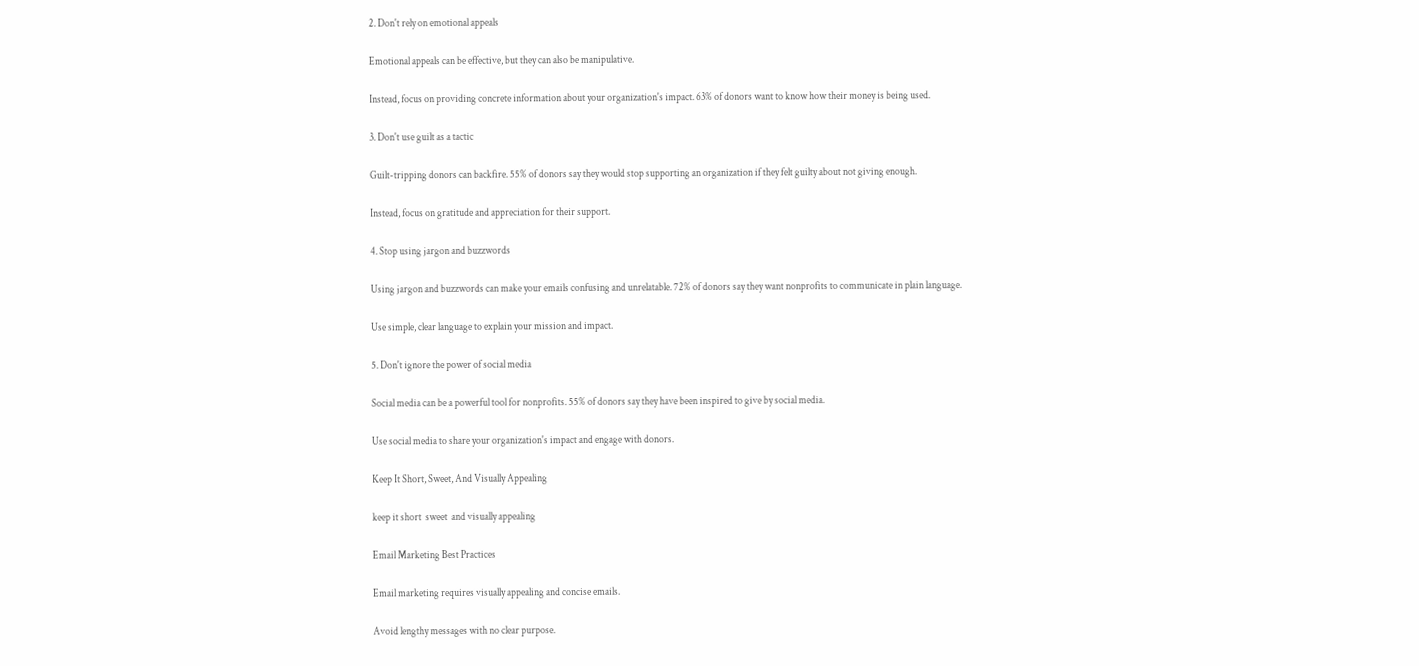2. Don't rely on emotional appeals

Emotional appeals can be effective, but they can also be manipulative.

Instead, focus on providing concrete information about your organization's impact. 63% of donors want to know how their money is being used.

3. Don't use guilt as a tactic

Guilt-tripping donors can backfire. 55% of donors say they would stop supporting an organization if they felt guilty about not giving enough.

Instead, focus on gratitude and appreciation for their support.

4. Stop using jargon and buzzwords

Using jargon and buzzwords can make your emails confusing and unrelatable. 72% of donors say they want nonprofits to communicate in plain language.

Use simple, clear language to explain your mission and impact.

5. Don't ignore the power of social media

Social media can be a powerful tool for nonprofits. 55% of donors say they have been inspired to give by social media.

Use social media to share your organization's impact and engage with donors.

Keep It Short, Sweet, And Visually Appealing

keep it short  sweet  and visually appealing

Email Marketing Best Practices

Email marketing requires visually appealing and concise emails.

Avoid lengthy messages with no clear purpose.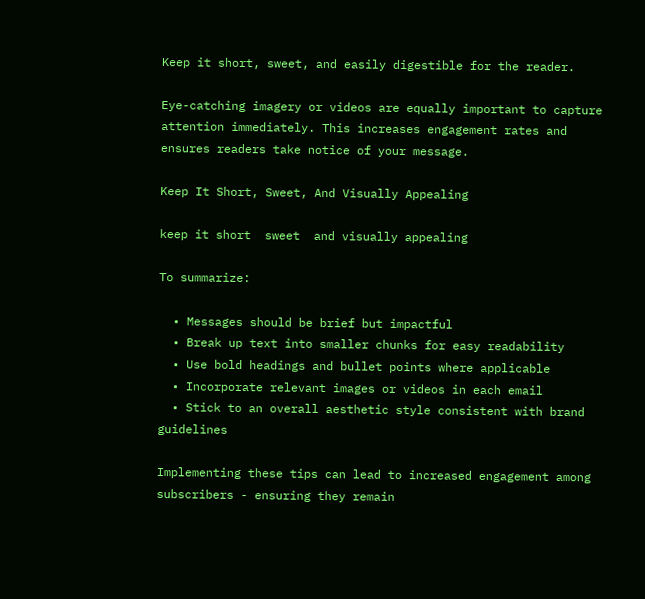Keep it short, sweet, and easily digestible for the reader.

Eye-catching imagery or videos are equally important to capture attention immediately. This increases engagement rates and ensures readers take notice of your message.

Keep It Short, Sweet, And Visually Appealing

keep it short  sweet  and visually appealing

To summarize:

  • Messages should be brief but impactful
  • Break up text into smaller chunks for easy readability
  • Use bold headings and bullet points where applicable
  • Incorporate relevant images or videos in each email
  • Stick to an overall aesthetic style consistent with brand guidelines

Implementing these tips can lead to increased engagement among subscribers - ensuring they remain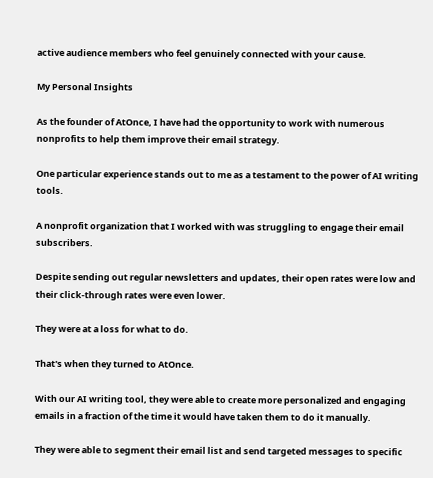active audience members who feel genuinely connected with your cause.

My Personal Insights

As the founder of AtOnce, I have had the opportunity to work with numerous nonprofits to help them improve their email strategy.

One particular experience stands out to me as a testament to the power of AI writing tools.

A nonprofit organization that I worked with was struggling to engage their email subscribers.

Despite sending out regular newsletters and updates, their open rates were low and their click-through rates were even lower.

They were at a loss for what to do.

That's when they turned to AtOnce.

With our AI writing tool, they were able to create more personalized and engaging emails in a fraction of the time it would have taken them to do it manually.

They were able to segment their email list and send targeted messages to specific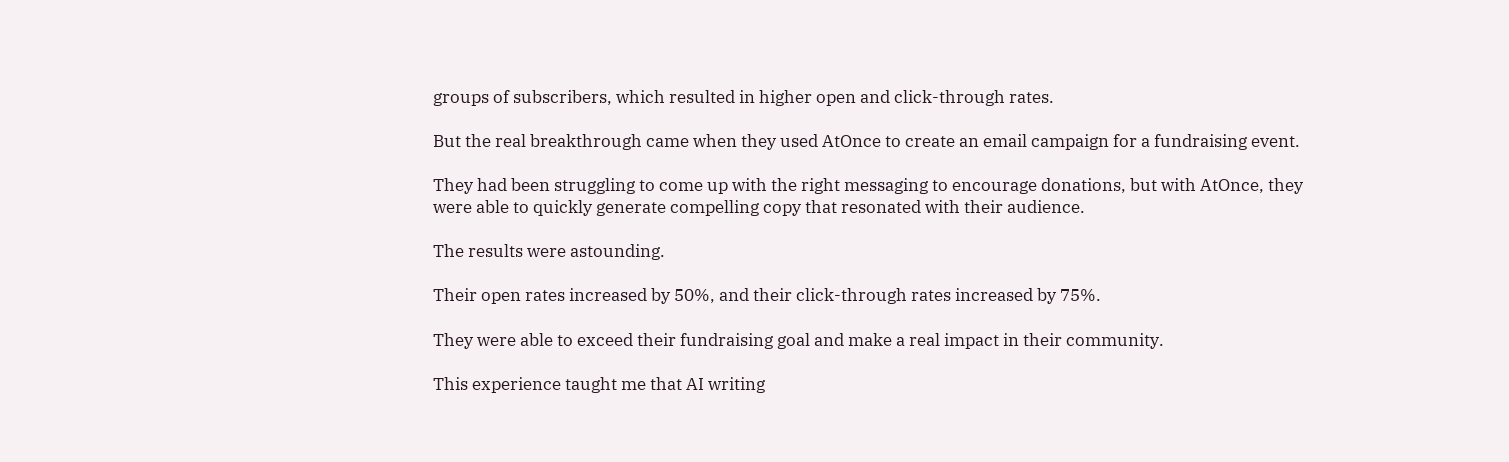groups of subscribers, which resulted in higher open and click-through rates.

But the real breakthrough came when they used AtOnce to create an email campaign for a fundraising event.

They had been struggling to come up with the right messaging to encourage donations, but with AtOnce, they were able to quickly generate compelling copy that resonated with their audience.

The results were astounding.

Their open rates increased by 50%, and their click-through rates increased by 75%.

They were able to exceed their fundraising goal and make a real impact in their community.

This experience taught me that AI writing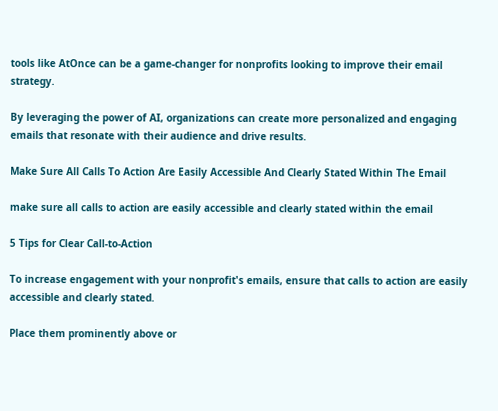tools like AtOnce can be a game-changer for nonprofits looking to improve their email strategy.

By leveraging the power of AI, organizations can create more personalized and engaging emails that resonate with their audience and drive results.

Make Sure All Calls To Action Are Easily Accessible And Clearly Stated Within The Email

make sure all calls to action are easily accessible and clearly stated within the email

5 Tips for Clear Call-to-Action

To increase engagement with your nonprofit's emails, ensure that calls to action are easily accessible and clearly stated.

Place them prominently above or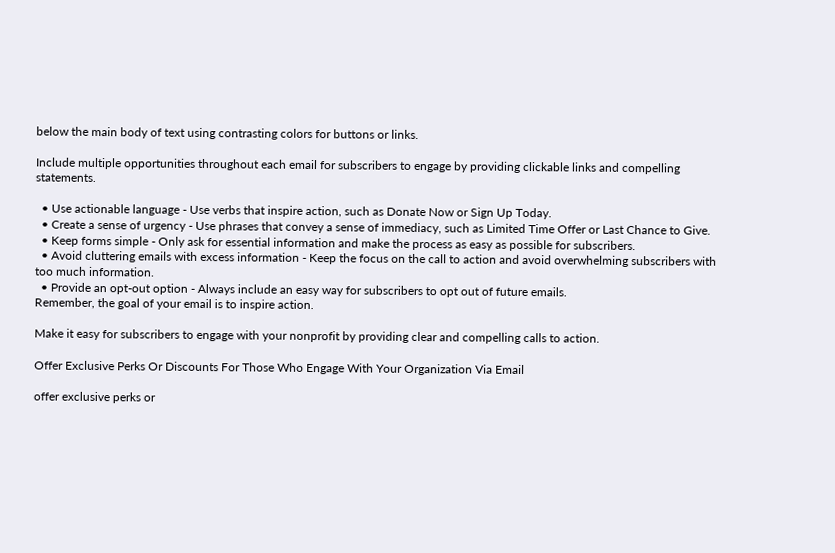below the main body of text using contrasting colors for buttons or links.

Include multiple opportunities throughout each email for subscribers to engage by providing clickable links and compelling statements.

  • Use actionable language - Use verbs that inspire action, such as Donate Now or Sign Up Today.
  • Create a sense of urgency - Use phrases that convey a sense of immediacy, such as Limited Time Offer or Last Chance to Give.
  • Keep forms simple - Only ask for essential information and make the process as easy as possible for subscribers.
  • Avoid cluttering emails with excess information - Keep the focus on the call to action and avoid overwhelming subscribers with too much information.
  • Provide an opt-out option - Always include an easy way for subscribers to opt out of future emails.
Remember, the goal of your email is to inspire action.

Make it easy for subscribers to engage with your nonprofit by providing clear and compelling calls to action.

Offer Exclusive Perks Or Discounts For Those Who Engage With Your Organization Via Email

offer exclusive perks or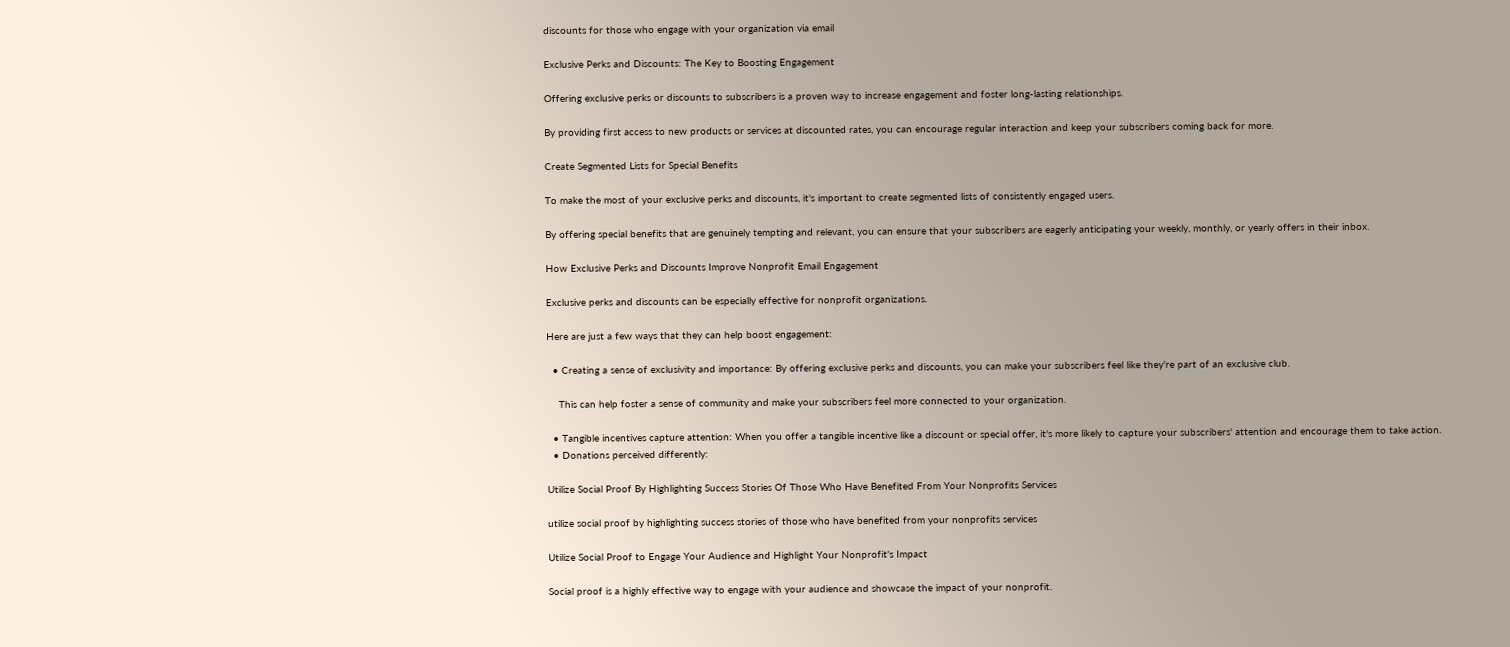discounts for those who engage with your organization via email

Exclusive Perks and Discounts: The Key to Boosting Engagement

Offering exclusive perks or discounts to subscribers is a proven way to increase engagement and foster long-lasting relationships.

By providing first access to new products or services at discounted rates, you can encourage regular interaction and keep your subscribers coming back for more.

Create Segmented Lists for Special Benefits

To make the most of your exclusive perks and discounts, it's important to create segmented lists of consistently engaged users.

By offering special benefits that are genuinely tempting and relevant, you can ensure that your subscribers are eagerly anticipating your weekly, monthly, or yearly offers in their inbox.

How Exclusive Perks and Discounts Improve Nonprofit Email Engagement

Exclusive perks and discounts can be especially effective for nonprofit organizations.

Here are just a few ways that they can help boost engagement:

  • Creating a sense of exclusivity and importance: By offering exclusive perks and discounts, you can make your subscribers feel like they're part of an exclusive club.

    This can help foster a sense of community and make your subscribers feel more connected to your organization.

  • Tangible incentives capture attention: When you offer a tangible incentive like a discount or special offer, it's more likely to capture your subscribers' attention and encourage them to take action.
  • Donations perceived differently:

Utilize Social Proof By Highlighting Success Stories Of Those Who Have Benefited From Your Nonprofits Services

utilize social proof by highlighting success stories of those who have benefited from your nonprofits services

Utilize Social Proof to Engage Your Audience and Highlight Your Nonprofit's Impact

Social proof is a highly effective way to engage with your audience and showcase the impact of your nonprofit.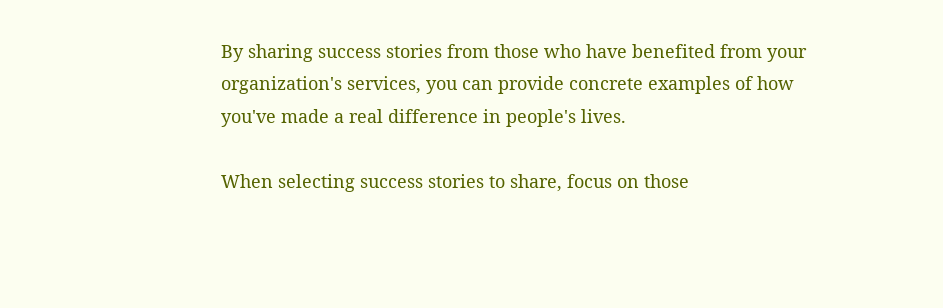By sharing success stories from those who have benefited from your organization's services, you can provide concrete examples of how you've made a real difference in people's lives.

When selecting success stories to share, focus on those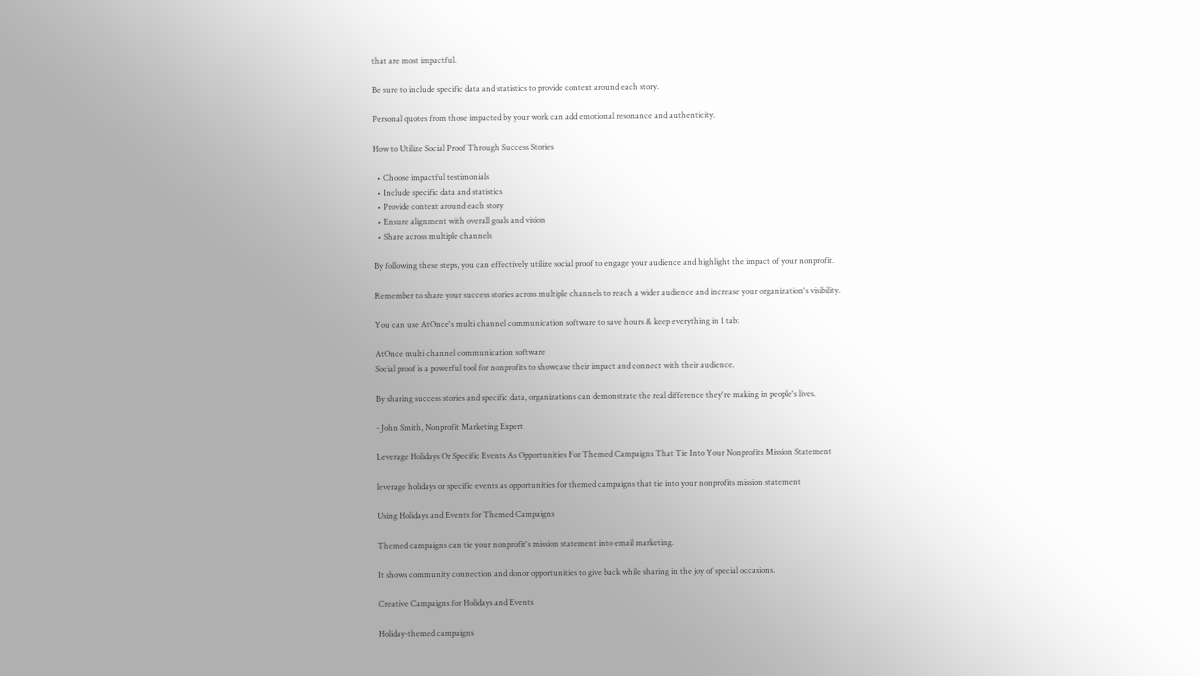that are most impactful.

Be sure to include specific data and statistics to provide context around each story.

Personal quotes from those impacted by your work can add emotional resonance and authenticity.

How to Utilize Social Proof Through Success Stories

  • Choose impactful testimonials
  • Include specific data and statistics
  • Provide context around each story
  • Ensure alignment with overall goals and vision
  • Share across multiple channels

By following these steps, you can effectively utilize social proof to engage your audience and highlight the impact of your nonprofit.

Remember to share your success stories across multiple channels to reach a wider audience and increase your organization's visibility.

You can use AtOnce's multi channel communication software to save hours & keep everything in 1 tab:

AtOnce multi channel communication software
Social proof is a powerful tool for nonprofits to showcase their impact and connect with their audience.

By sharing success stories and specific data, organizations can demonstrate the real difference they're making in people's lives.

- John Smith, Nonprofit Marketing Expert

Leverage Holidays Or Specific Events As Opportunities For Themed Campaigns That Tie Into Your Nonprofits Mission Statement

leverage holidays or specific events as opportunities for themed campaigns that tie into your nonprofits mission statement

Using Holidays and Events for Themed Campaigns

Themed campaigns can tie your nonprofit's mission statement into email marketing.

It shows community connection and donor opportunities to give back while sharing in the joy of special occasions.

Creative Campaigns for Holidays and Events

Holiday-themed campaigns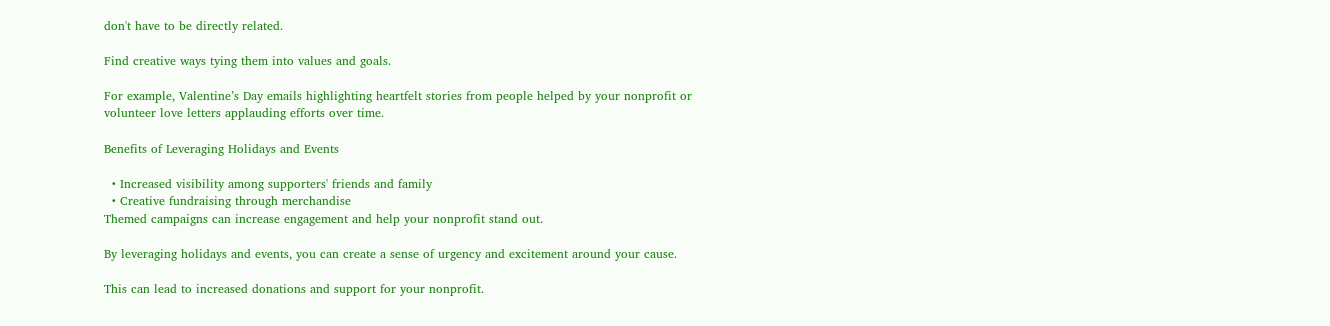don't have to be directly related.

Find creative ways tying them into values and goals.

For example, Valentine’s Day emails highlighting heartfelt stories from people helped by your nonprofit or volunteer love letters applauding efforts over time.

Benefits of Leveraging Holidays and Events

  • Increased visibility among supporters' friends and family
  • Creative fundraising through merchandise
Themed campaigns can increase engagement and help your nonprofit stand out.

By leveraging holidays and events, you can create a sense of urgency and excitement around your cause.

This can lead to increased donations and support for your nonprofit.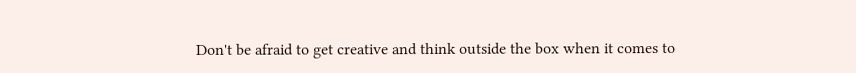Don't be afraid to get creative and think outside the box when it comes to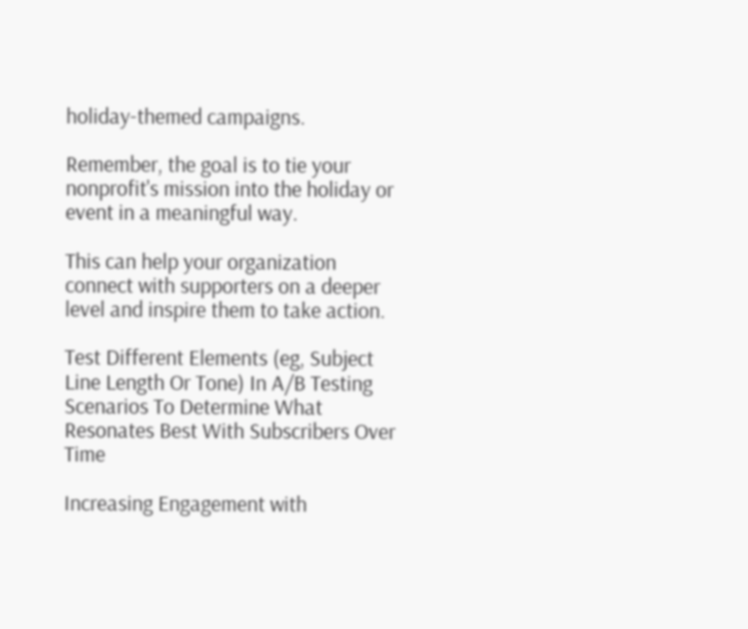holiday-themed campaigns.

Remember, the goal is to tie your nonprofit's mission into the holiday or event in a meaningful way.

This can help your organization connect with supporters on a deeper level and inspire them to take action.

Test Different Elements (eg, Subject Line Length Or Tone) In A/B Testing Scenarios To Determine What Resonates Best With Subscribers Over Time

Increasing Engagement with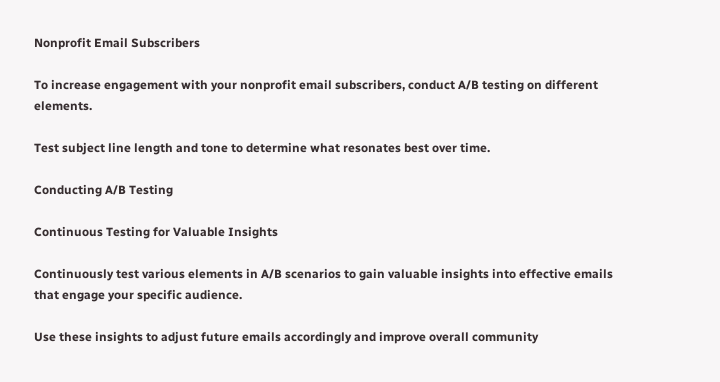Nonprofit Email Subscribers

To increase engagement with your nonprofit email subscribers, conduct A/B testing on different elements.

Test subject line length and tone to determine what resonates best over time.

Conducting A/B Testing

Continuous Testing for Valuable Insights

Continuously test various elements in A/B scenarios to gain valuable insights into effective emails that engage your specific audience.

Use these insights to adjust future emails accordingly and improve overall community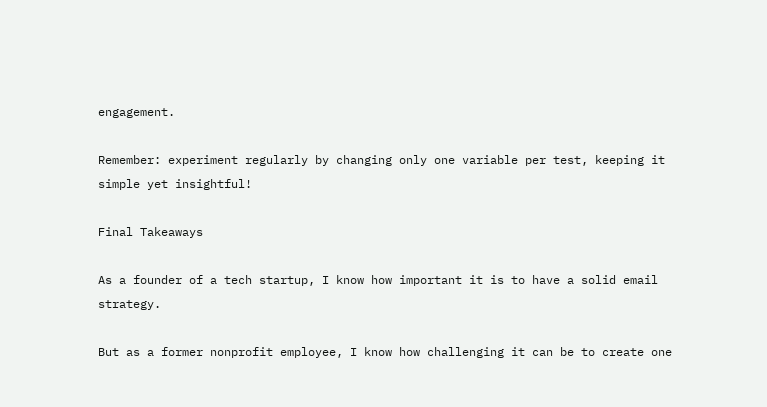engagement.

Remember: experiment regularly by changing only one variable per test, keeping it simple yet insightful!

Final Takeaways

As a founder of a tech startup, I know how important it is to have a solid email strategy.

But as a former nonprofit employee, I know how challenging it can be to create one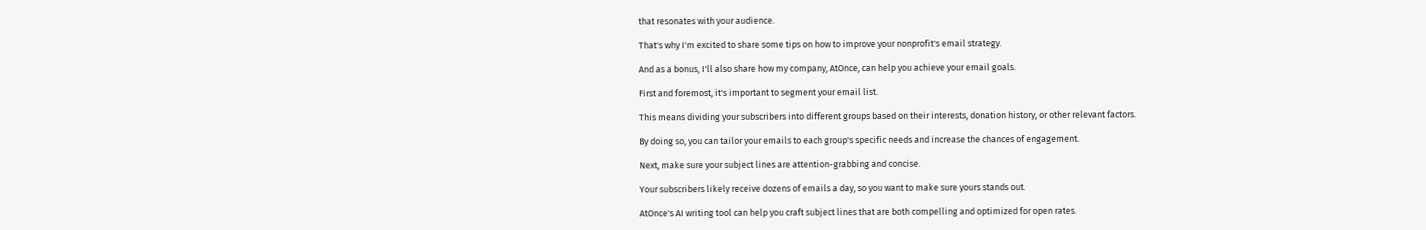that resonates with your audience.

That's why I'm excited to share some tips on how to improve your nonprofit's email strategy.

And as a bonus, I'll also share how my company, AtOnce, can help you achieve your email goals.

First and foremost, it's important to segment your email list.

This means dividing your subscribers into different groups based on their interests, donation history, or other relevant factors.

By doing so, you can tailor your emails to each group's specific needs and increase the chances of engagement.

Next, make sure your subject lines are attention-grabbing and concise.

Your subscribers likely receive dozens of emails a day, so you want to make sure yours stands out.

AtOnce's AI writing tool can help you craft subject lines that are both compelling and optimized for open rates.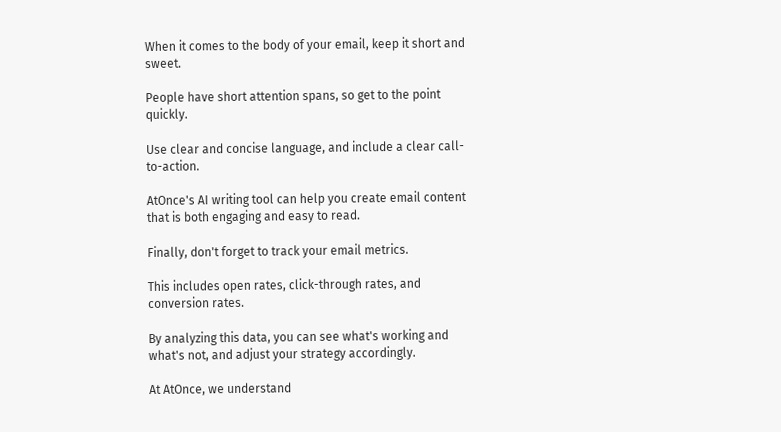When it comes to the body of your email, keep it short and sweet.

People have short attention spans, so get to the point quickly.

Use clear and concise language, and include a clear call-to-action.

AtOnce's AI writing tool can help you create email content that is both engaging and easy to read.

Finally, don't forget to track your email metrics.

This includes open rates, click-through rates, and conversion rates.

By analyzing this data, you can see what's working and what's not, and adjust your strategy accordingly.

At AtOnce, we understand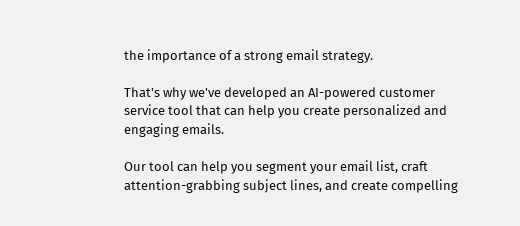the importance of a strong email strategy.

That's why we've developed an AI-powered customer service tool that can help you create personalized and engaging emails.

Our tool can help you segment your email list, craft attention-grabbing subject lines, and create compelling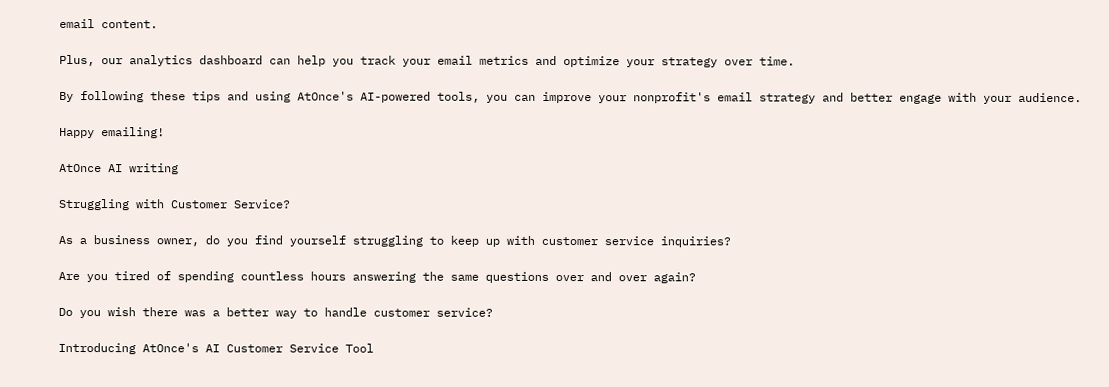email content.

Plus, our analytics dashboard can help you track your email metrics and optimize your strategy over time.

By following these tips and using AtOnce's AI-powered tools, you can improve your nonprofit's email strategy and better engage with your audience.

Happy emailing!

AtOnce AI writing

Struggling with Customer Service?

As a business owner, do you find yourself struggling to keep up with customer service inquiries?

Are you tired of spending countless hours answering the same questions over and over again?

Do you wish there was a better way to handle customer service?

Introducing AtOnce's AI Customer Service Tool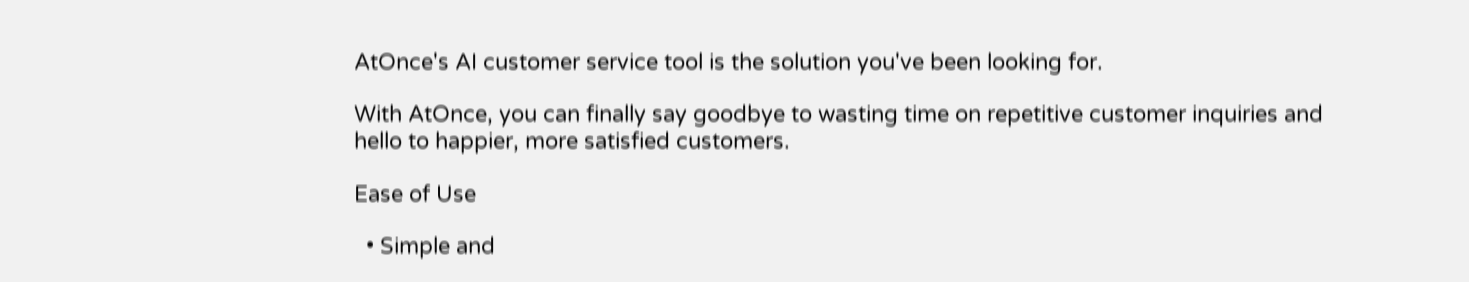AtOnce's AI customer service tool is the solution you've been looking for.

With AtOnce, you can finally say goodbye to wasting time on repetitive customer inquiries and hello to happier, more satisfied customers.

Ease of Use

  • Simple and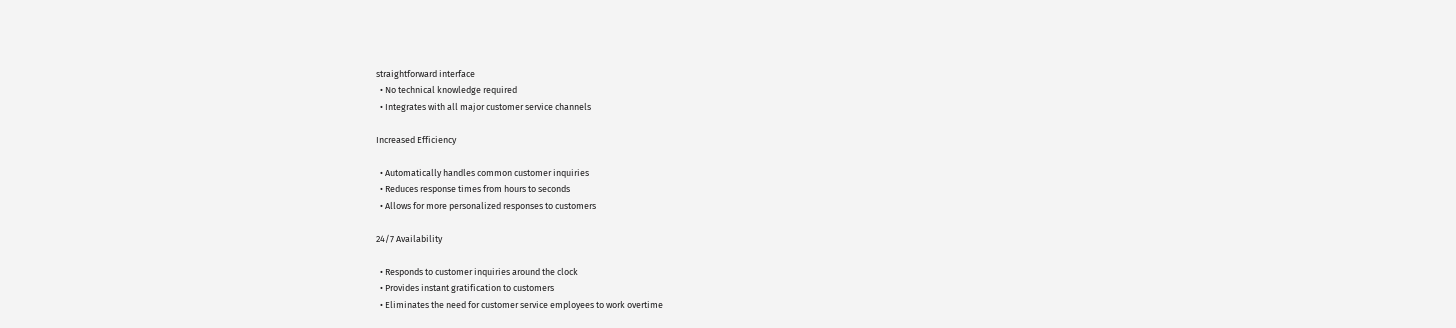straightforward interface
  • No technical knowledge required
  • Integrates with all major customer service channels

Increased Efficiency

  • Automatically handles common customer inquiries
  • Reduces response times from hours to seconds
  • Allows for more personalized responses to customers

24/7 Availability

  • Responds to customer inquiries around the clock
  • Provides instant gratification to customers
  • Eliminates the need for customer service employees to work overtime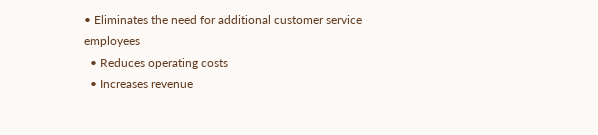• Eliminates the need for additional customer service employees
  • Reduces operating costs
  • Increases revenue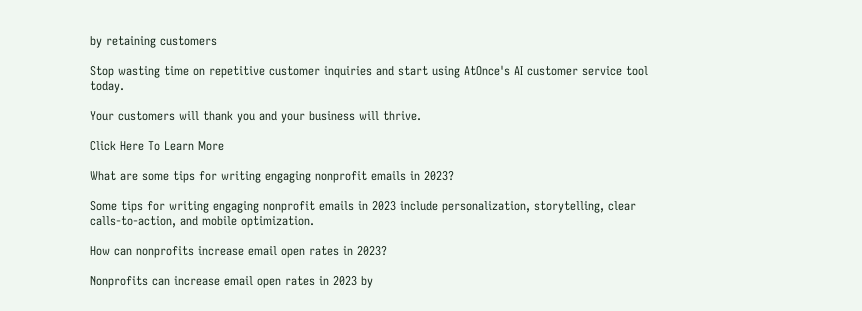by retaining customers

Stop wasting time on repetitive customer inquiries and start using AtOnce's AI customer service tool today.

Your customers will thank you and your business will thrive.

Click Here To Learn More

What are some tips for writing engaging nonprofit emails in 2023?

Some tips for writing engaging nonprofit emails in 2023 include personalization, storytelling, clear calls-to-action, and mobile optimization.

How can nonprofits increase email open rates in 2023?

Nonprofits can increase email open rates in 2023 by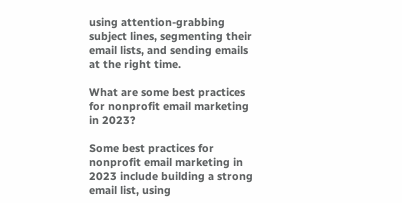using attention-grabbing subject lines, segmenting their email lists, and sending emails at the right time.

What are some best practices for nonprofit email marketing in 2023?

Some best practices for nonprofit email marketing in 2023 include building a strong email list, using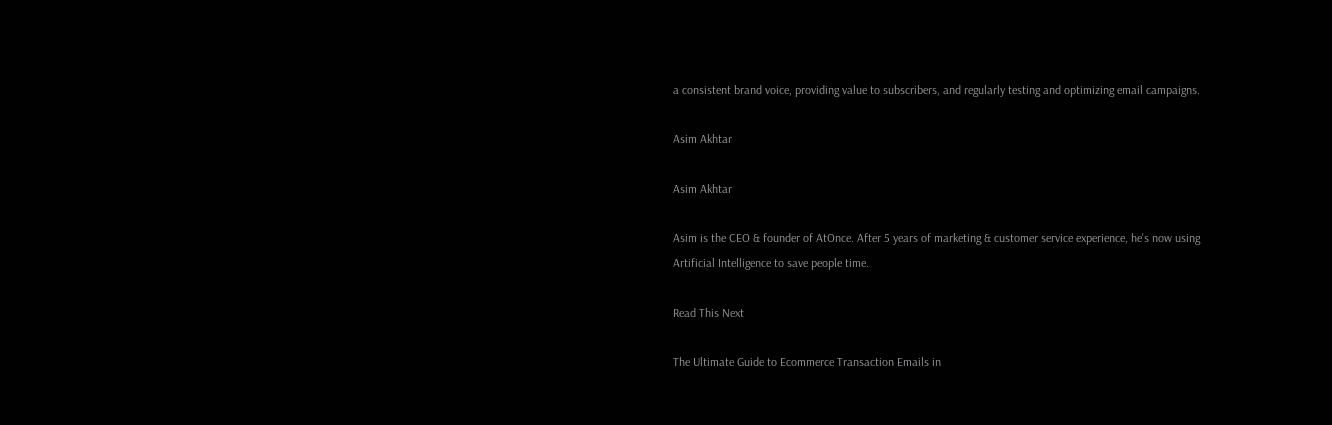a consistent brand voice, providing value to subscribers, and regularly testing and optimizing email campaigns.

Asim Akhtar

Asim Akhtar

Asim is the CEO & founder of AtOnce. After 5 years of marketing & customer service experience, he's now using Artificial Intelligence to save people time.

Read This Next

The Ultimate Guide to Ecommerce Transaction Emails in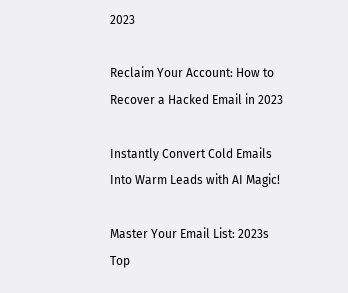2023

Reclaim Your Account: How to Recover a Hacked Email in 2023

Instantly Convert Cold Emails Into Warm Leads with AI Magic!

Master Your Email List: 2023s Top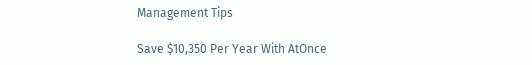Management Tips

Save $10,350 Per Year With AtOnce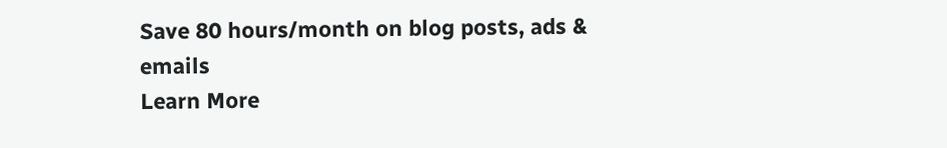Save 80 hours/month on blog posts, ads & emails
Learn More